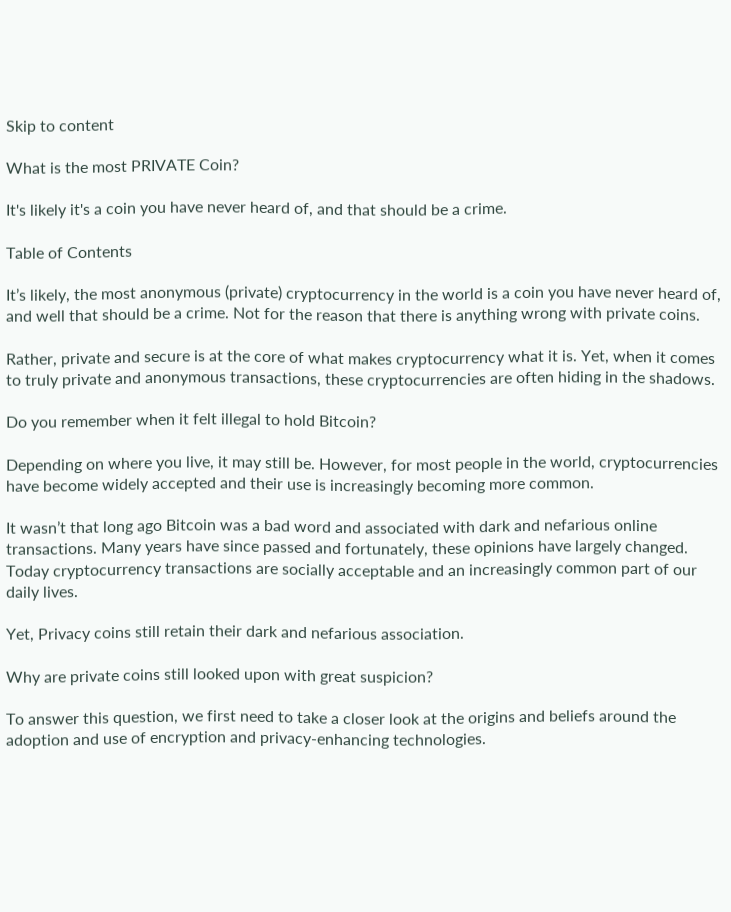Skip to content

What is the most PRIVATE Coin?

It's likely it's a coin you have never heard of, and that should be a crime.

Table of Contents

It’s likely, the most anonymous (private) cryptocurrency in the world is a coin you have never heard of, and well that should be a crime. Not for the reason that there is anything wrong with private coins.

Rather, private and secure is at the core of what makes cryptocurrency what it is. Yet, when it comes to truly private and anonymous transactions, these cryptocurrencies are often hiding in the shadows.

Do you remember when it felt illegal to hold Bitcoin?

Depending on where you live, it may still be. However, for most people in the world, cryptocurrencies have become widely accepted and their use is increasingly becoming more common.

It wasn’t that long ago Bitcoin was a bad word and associated with dark and nefarious online transactions. Many years have since passed and fortunately, these opinions have largely changed. Today cryptocurrency transactions are socially acceptable and an increasingly common part of our daily lives.

Yet, Privacy coins still retain their dark and nefarious association.

Why are private coins still looked upon with great suspicion?

To answer this question, we first need to take a closer look at the origins and beliefs around the adoption and use of encryption and privacy-enhancing technologies.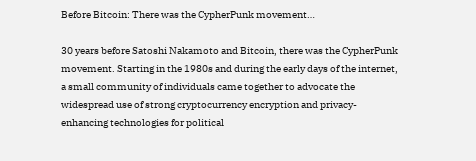Before Bitcoin: There was the CypherPunk movement…

30 years before Satoshi Nakamoto and Bitcoin, there was the CypherPunk movement. Starting in the 1980s and during the early days of the internet, a small community of individuals came together to advocate the widespread use of strong cryptocurrency encryption and privacy-enhancing technologies for political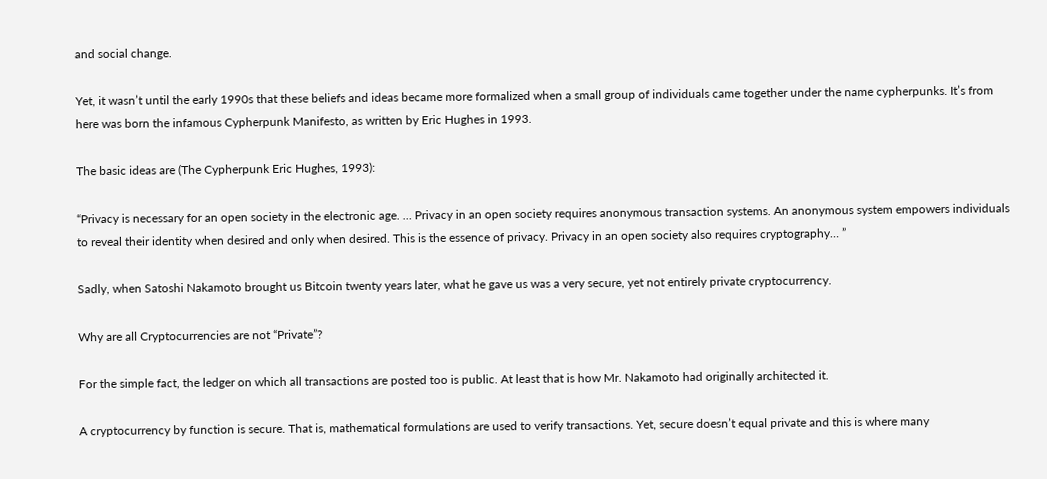and social change.

Yet, it wasn’t until the early 1990s that these beliefs and ideas became more formalized when a small group of individuals came together under the name cypherpunks. It’s from here was born the infamous Cypherpunk Manifesto, as written by Eric Hughes in 1993.

The basic ideas are (The Cypherpunk Eric Hughes, 1993):

“Privacy is necessary for an open society in the electronic age. … Privacy in an open society requires anonymous transaction systems. An anonymous system empowers individuals to reveal their identity when desired and only when desired. This is the essence of privacy. Privacy in an open society also requires cryptography… ”

Sadly, when Satoshi Nakamoto brought us Bitcoin twenty years later, what he gave us was a very secure, yet not entirely private cryptocurrency.

Why are all Cryptocurrencies are not “Private”?

For the simple fact, the ledger on which all transactions are posted too is public. At least that is how Mr. Nakamoto had originally architected it.

A cryptocurrency by function is secure. That is, mathematical formulations are used to verify transactions. Yet, secure doesn’t equal private and this is where many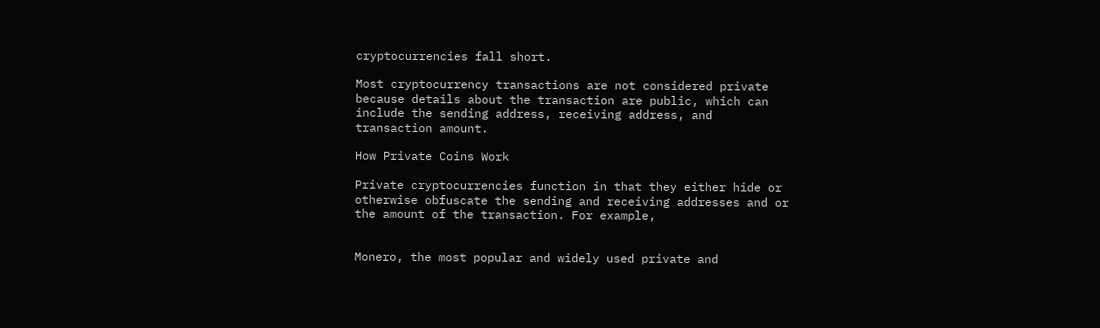cryptocurrencies fall short.

Most cryptocurrency transactions are not considered private because details about the transaction are public, which can include the sending address, receiving address, and transaction amount.

How Private Coins Work

Private cryptocurrencies function in that they either hide or otherwise obfuscate the sending and receiving addresses and or the amount of the transaction. For example,


Monero, the most popular and widely used private and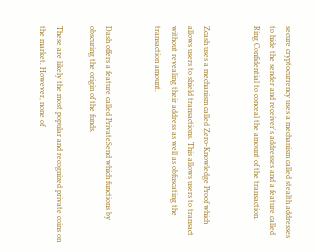secure cryptocurrency uses a mechanism called stealth addresses to hide the sender and receiver's addresses and a feature called Ring Confidential to conceal the amount of the transaction.


Zcash uses a mechanism called Zero-Knowledge Proof which allows users to shield transactions. This allows users to transact without revealing their address as well as obfuscating the transaction amount.


Dash offers a feature called PrivateSend which functions by obscuring the origin of the funds.

These are likely the most popular and recognized private coins on the market. However, none of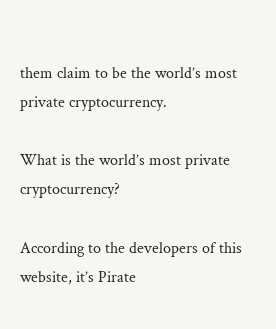them claim to be the world’s most private cryptocurrency.

What is the world’s most private cryptocurrency?

According to the developers of this website, it’s Pirate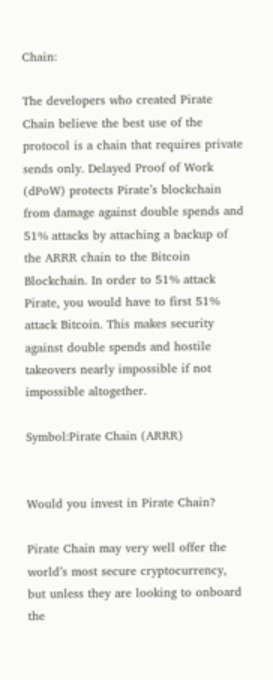Chain:

The developers who created Pirate Chain believe the best use of the protocol is a chain that requires private sends only. Delayed Proof of Work (dPoW) protects Pirate’s blockchain from damage against double spends and 51% attacks by attaching a backup of the ARRR chain to the Bitcoin Blockchain. In order to 51% attack Pirate, you would have to first 51% attack Bitcoin. This makes security against double spends and hostile takeovers nearly impossible if not impossible altogether.

Symbol:Pirate Chain (ARRR)


Would you invest in Pirate Chain?

Pirate Chain may very well offer the world’s most secure cryptocurrency, but unless they are looking to onboard the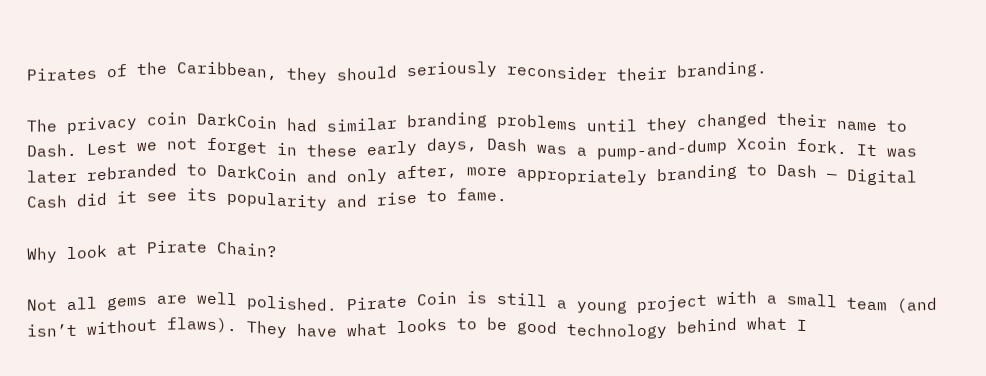Pirates of the Caribbean, they should seriously reconsider their branding.

The privacy coin DarkCoin had similar branding problems until they changed their name to Dash. Lest we not forget in these early days, Dash was a pump-and-dump Xcoin fork. It was later rebranded to DarkCoin and only after, more appropriately branding to Dash — Digital Cash did it see its popularity and rise to fame.

Why look at Pirate Chain?

Not all gems are well polished. Pirate Coin is still a young project with a small team (and isn’t without flaws). They have what looks to be good technology behind what I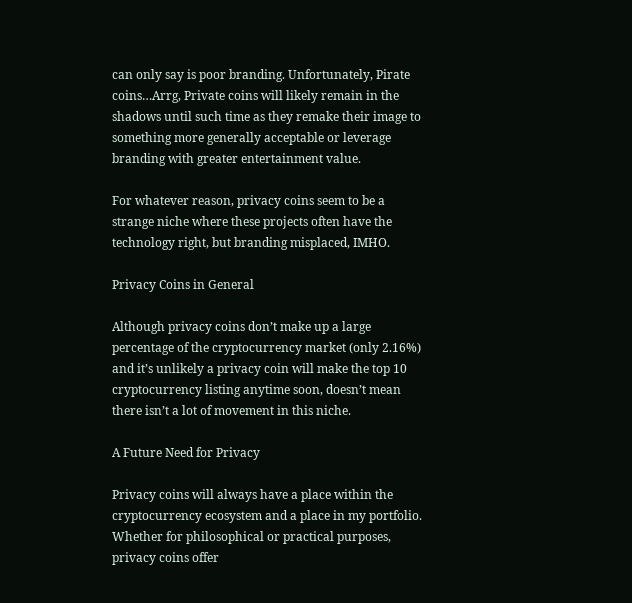can only say is poor branding. Unfortunately, Pirate coins…Arrg, Private coins will likely remain in the shadows until such time as they remake their image to something more generally acceptable or leverage branding with greater entertainment value.

For whatever reason, privacy coins seem to be a strange niche where these projects often have the technology right, but branding misplaced, IMHO.

Privacy Coins in General

Although privacy coins don’t make up a large percentage of the cryptocurrency market (only 2.16%) and it’s unlikely a privacy coin will make the top 10 cryptocurrency listing anytime soon, doesn’t mean there isn’t a lot of movement in this niche.

A Future Need for Privacy

Privacy coins will always have a place within the cryptocurrency ecosystem and a place in my portfolio. Whether for philosophical or practical purposes, privacy coins offer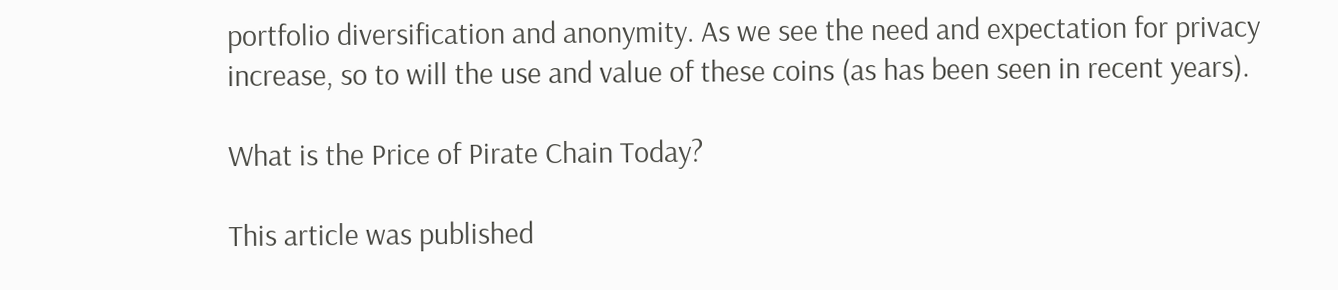portfolio diversification and anonymity. As we see the need and expectation for privacy increase, so to will the use and value of these coins (as has been seen in recent years).

What is the Price of Pirate Chain Today?

This article was published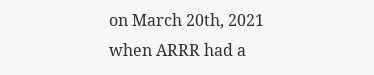on March 20th, 2021 when ARRR had a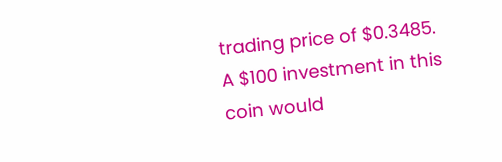trading price of $0.3485. A $100 investment in this coin would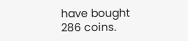have bought 286 coins.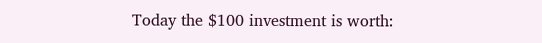Today the $100 investment is worth: